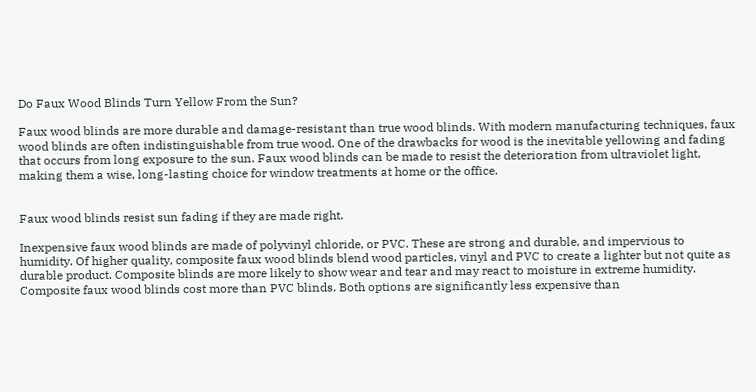Do Faux Wood Blinds Turn Yellow From the Sun?

Faux wood blinds are more durable and damage-resistant than true wood blinds. With modern manufacturing techniques, faux wood blinds are often indistinguishable from true wood. One of the drawbacks for wood is the inevitable yellowing and fading that occurs from long exposure to the sun. Faux wood blinds can be made to resist the deterioration from ultraviolet light, making them a wise, long-lasting choice for window treatments at home or the office.


Faux wood blinds resist sun fading if they are made right.

Inexpensive faux wood blinds are made of polyvinyl chloride, or PVC. These are strong and durable, and impervious to humidity. Of higher quality, composite faux wood blinds blend wood particles, vinyl and PVC to create a lighter but not quite as durable product. Composite blinds are more likely to show wear and tear and may react to moisture in extreme humidity. Composite faux wood blinds cost more than PVC blinds. Both options are significantly less expensive than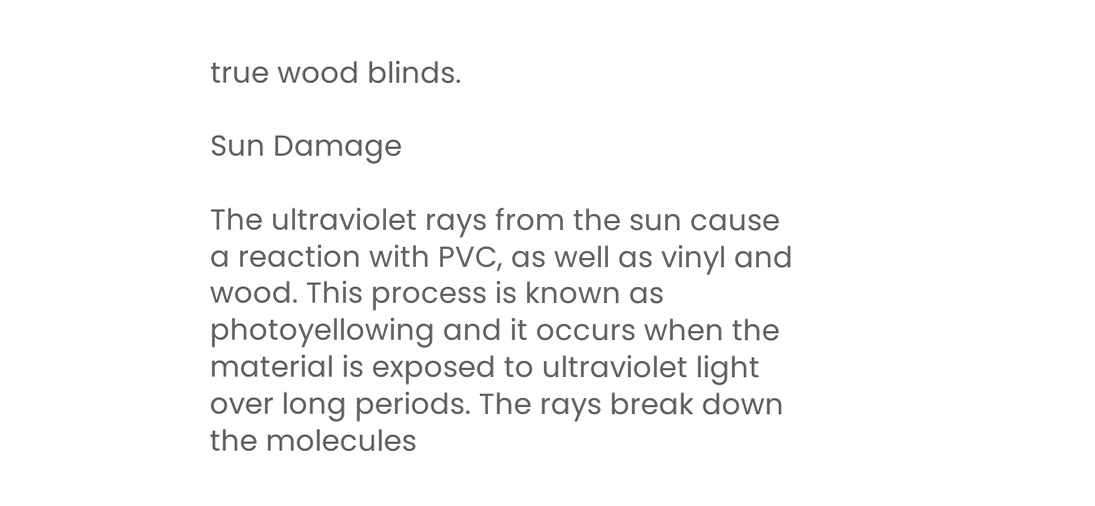true wood blinds.

Sun Damage

The ultraviolet rays from the sun cause a reaction with PVC, as well as vinyl and wood. This process is known as photoyellowing and it occurs when the material is exposed to ultraviolet light over long periods. The rays break down the molecules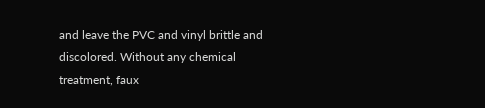and leave the PVC and vinyl brittle and discolored. Without any chemical treatment, faux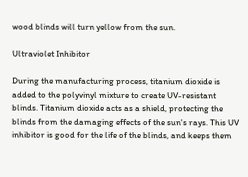wood blinds will turn yellow from the sun.

Ultraviolet Inhibitor

During the manufacturing process, titanium dioxide is added to the polyvinyl mixture to create UV-resistant blinds. Titanium dioxide acts as a shield, protecting the blinds from the damaging effects of the sun's rays. This UV inhibitor is good for the life of the blinds, and keeps them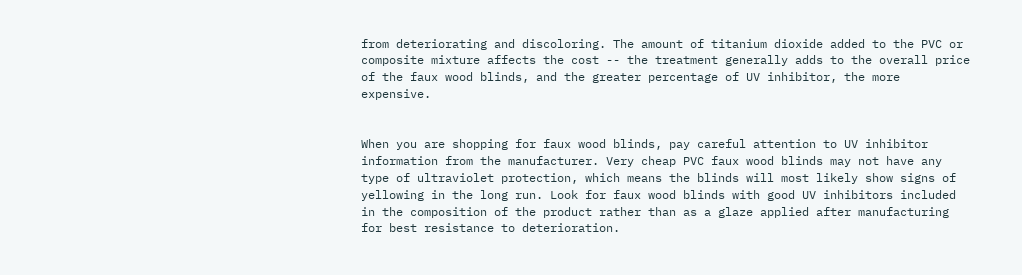from deteriorating and discoloring. The amount of titanium dioxide added to the PVC or composite mixture affects the cost -- the treatment generally adds to the overall price of the faux wood blinds, and the greater percentage of UV inhibitor, the more expensive.


When you are shopping for faux wood blinds, pay careful attention to UV inhibitor information from the manufacturer. Very cheap PVC faux wood blinds may not have any type of ultraviolet protection, which means the blinds will most likely show signs of yellowing in the long run. Look for faux wood blinds with good UV inhibitors included in the composition of the product rather than as a glaze applied after manufacturing for best resistance to deterioration.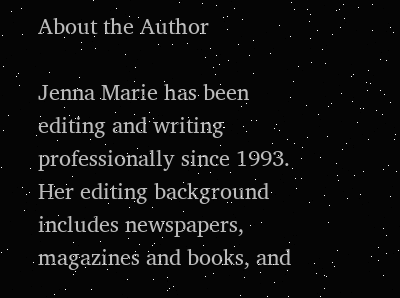About the Author

Jenna Marie has been editing and writing professionally since 1993. Her editing background includes newspapers, magazines and books, and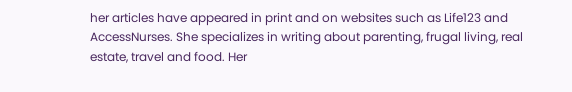her articles have appeared in print and on websites such as Life123 and AccessNurses. She specializes in writing about parenting, frugal living, real estate, travel and food. Her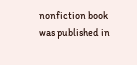nonfiction book was published in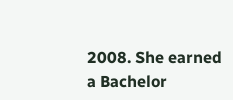2008. She earned a Bachelor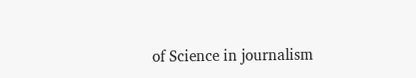of Science in journalism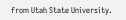from Utah State University.